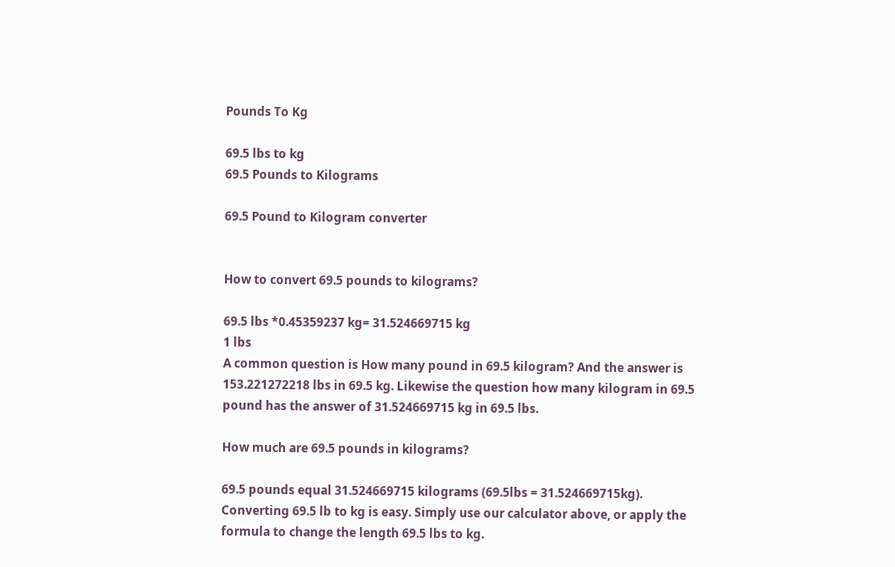Pounds To Kg

69.5 lbs to kg
69.5 Pounds to Kilograms

69.5 Pound to Kilogram converter


How to convert 69.5 pounds to kilograms?

69.5 lbs *0.45359237 kg= 31.524669715 kg
1 lbs
A common question is How many pound in 69.5 kilogram? And the answer is 153.221272218 lbs in 69.5 kg. Likewise the question how many kilogram in 69.5 pound has the answer of 31.524669715 kg in 69.5 lbs.

How much are 69.5 pounds in kilograms?

69.5 pounds equal 31.524669715 kilograms (69.5lbs = 31.524669715kg). Converting 69.5 lb to kg is easy. Simply use our calculator above, or apply the formula to change the length 69.5 lbs to kg.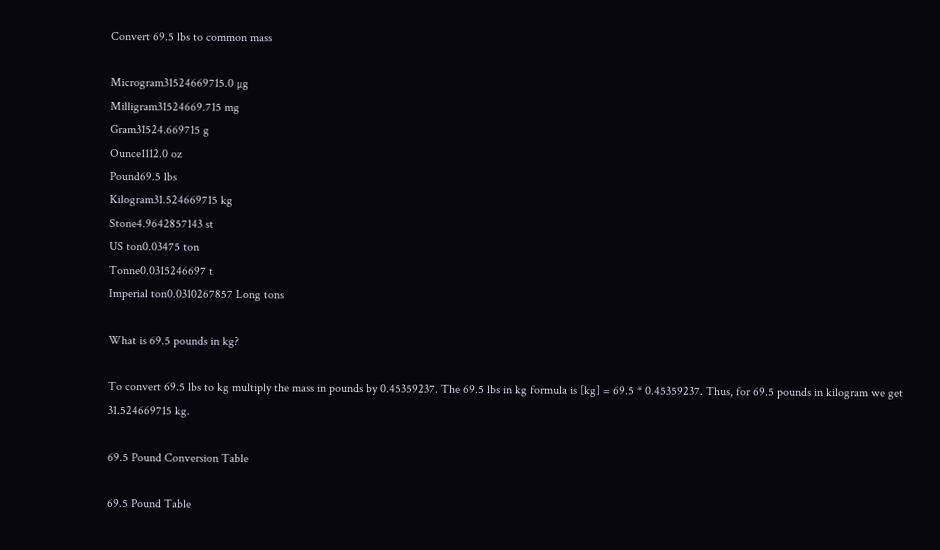Convert 69.5 lbs to common mass

Microgram31524669715.0 µg
Milligram31524669.715 mg
Gram31524.669715 g
Ounce1112.0 oz
Pound69.5 lbs
Kilogram31.524669715 kg
Stone4.9642857143 st
US ton0.03475 ton
Tonne0.0315246697 t
Imperial ton0.0310267857 Long tons

What is 69.5 pounds in kg?

To convert 69.5 lbs to kg multiply the mass in pounds by 0.45359237. The 69.5 lbs in kg formula is [kg] = 69.5 * 0.45359237. Thus, for 69.5 pounds in kilogram we get 31.524669715 kg.

69.5 Pound Conversion Table

69.5 Pound Table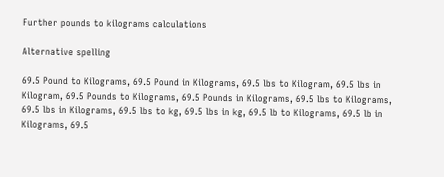Further pounds to kilograms calculations

Alternative spelling

69.5 Pound to Kilograms, 69.5 Pound in Kilograms, 69.5 lbs to Kilogram, 69.5 lbs in Kilogram, 69.5 Pounds to Kilograms, 69.5 Pounds in Kilograms, 69.5 lbs to Kilograms, 69.5 lbs in Kilograms, 69.5 lbs to kg, 69.5 lbs in kg, 69.5 lb to Kilograms, 69.5 lb in Kilograms, 69.5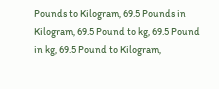Pounds to Kilogram, 69.5 Pounds in Kilogram, 69.5 Pound to kg, 69.5 Pound in kg, 69.5 Pound to Kilogram,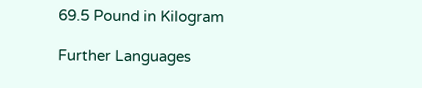69.5 Pound in Kilogram

Further Languages